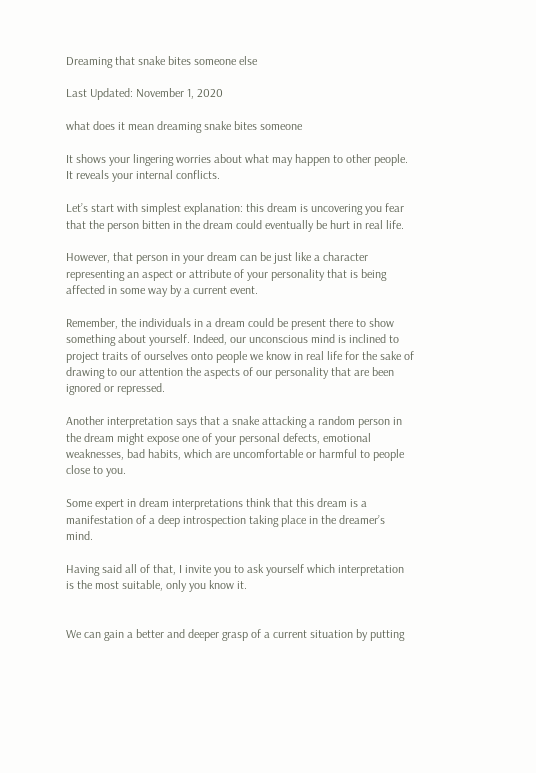Dreaming that snake bites someone else

Last Updated: November 1, 2020

what does it mean dreaming snake bites someone

It shows your lingering worries about what may happen to other people.
It reveals your internal conflicts.

Let’s start with simplest explanation: this dream is uncovering you fear that the person bitten in the dream could eventually be hurt in real life.

However, that person in your dream can be just like a character representing an aspect or attribute of your personality that is being affected in some way by a current event.

Remember, the individuals in a dream could be present there to show something about yourself. Indeed, our unconscious mind is inclined to project traits of ourselves onto people we know in real life for the sake of drawing to our attention the aspects of our personality that are been ignored or repressed.

Another interpretation says that a snake attacking a random person in the dream might expose one of your personal defects, emotional weaknesses, bad habits, which are uncomfortable or harmful to people close to you.

Some expert in dream interpretations think that this dream is a manifestation of a deep introspection taking place in the dreamer’s mind.

Having said all of that, I invite you to ask yourself which interpretation is the most suitable, only you know it.


We can gain a better and deeper grasp of a current situation by putting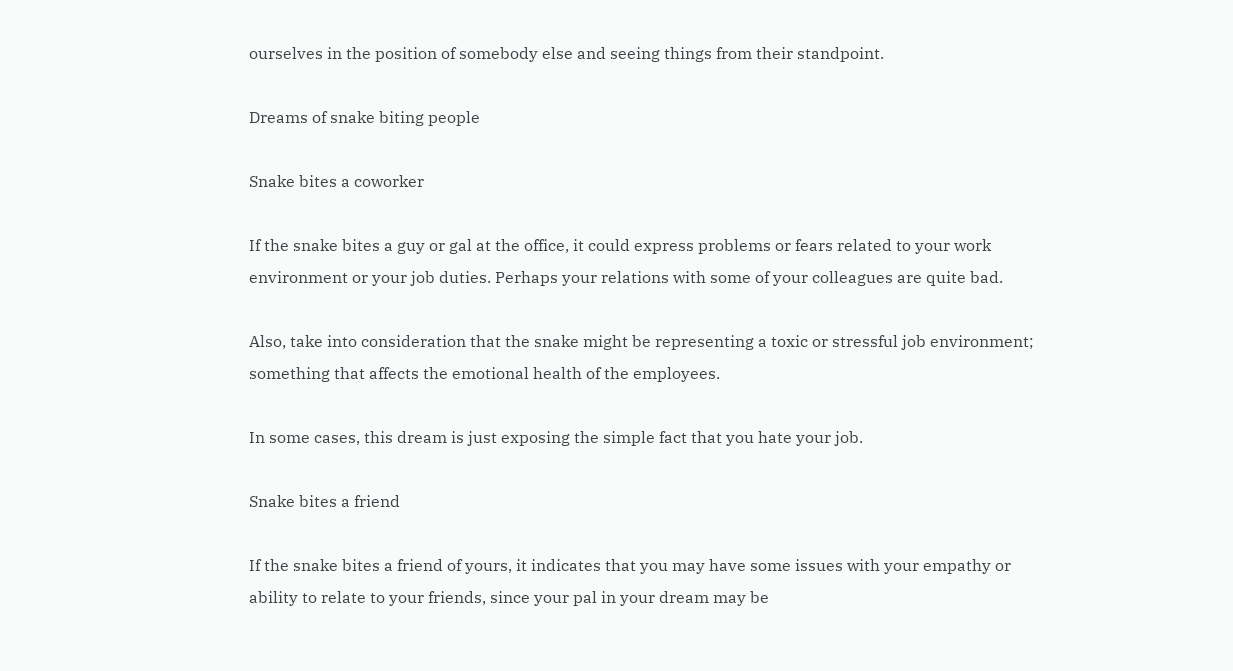ourselves in the position of somebody else and seeing things from their standpoint.

Dreams of snake biting people

Snake bites a coworker

If the snake bites a guy or gal at the office, it could express problems or fears related to your work environment or your job duties. Perhaps your relations with some of your colleagues are quite bad.

Also, take into consideration that the snake might be representing a toxic or stressful job environment; something that affects the emotional health of the employees.

In some cases, this dream is just exposing the simple fact that you hate your job.

Snake bites a friend

If the snake bites a friend of yours, it indicates that you may have some issues with your empathy or ability to relate to your friends, since your pal in your dream may be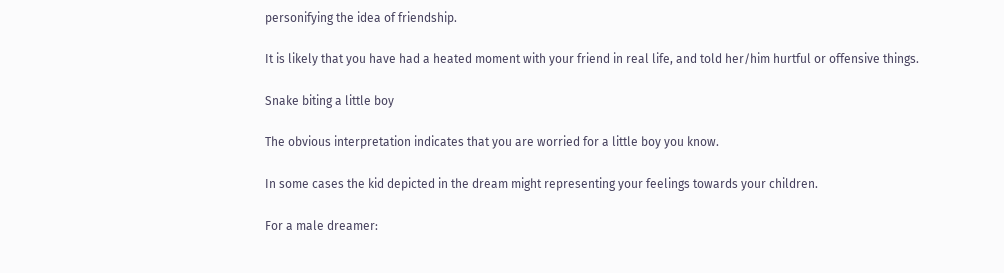personifying the idea of friendship.

It is likely that you have had a heated moment with your friend in real life, and told her/him hurtful or offensive things.

Snake biting a little boy

The obvious interpretation indicates that you are worried for a little boy you know.

In some cases the kid depicted in the dream might representing your feelings towards your children.

For a male dreamer: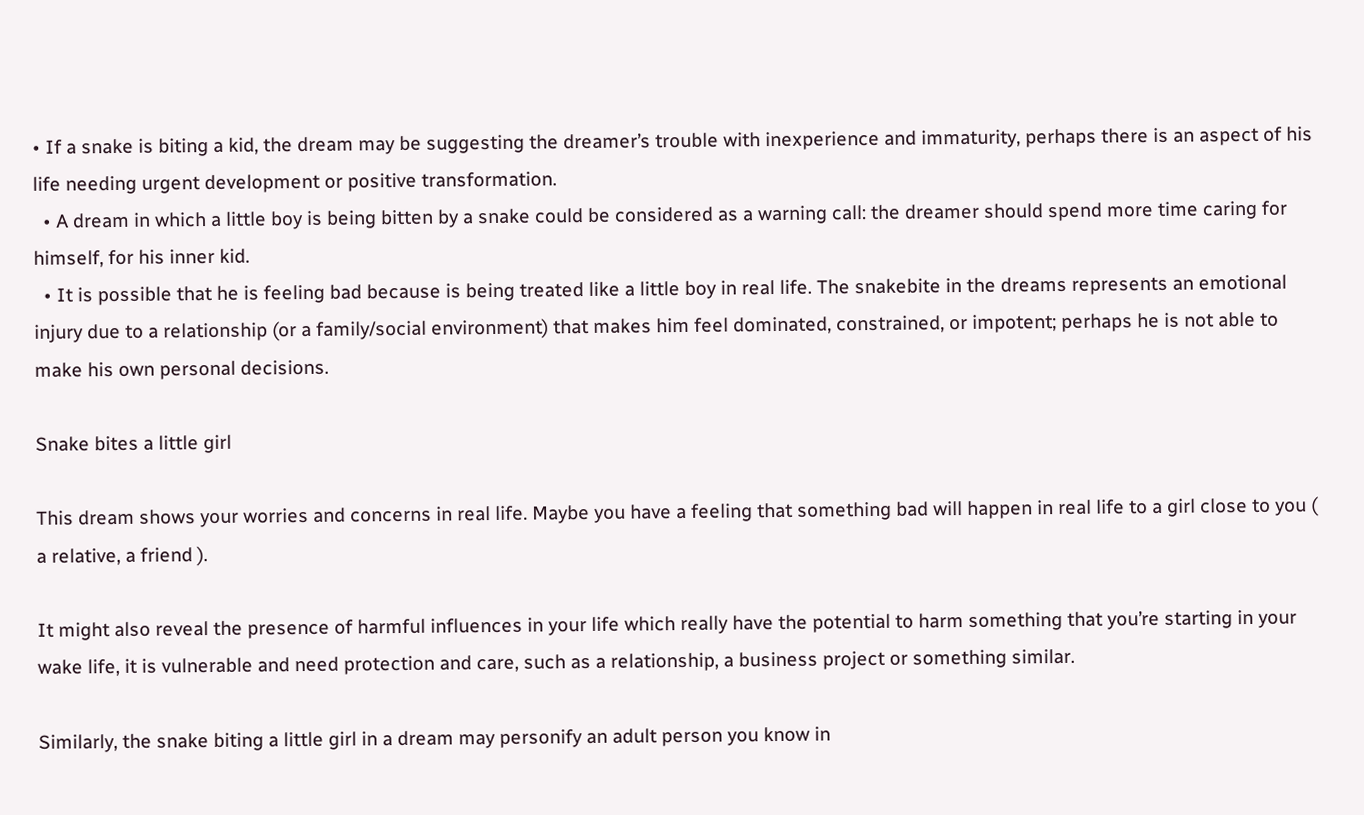• If a snake is biting a kid, the dream may be suggesting the dreamer’s trouble with inexperience and immaturity, perhaps there is an aspect of his life needing urgent development or positive transformation.
  • A dream in which a little boy is being bitten by a snake could be considered as a warning call: the dreamer should spend more time caring for himself, for his inner kid.
  • It is possible that he is feeling bad because is being treated like a little boy in real life. The snakebite in the dreams represents an emotional injury due to a relationship (or a family/social environment) that makes him feel dominated, constrained, or impotent; perhaps he is not able to make his own personal decisions.

Snake bites a little girl

This dream shows your worries and concerns in real life. Maybe you have a feeling that something bad will happen in real life to a girl close to you ( a relative, a friend ).

It might also reveal the presence of harmful influences in your life which really have the potential to harm something that you’re starting in your wake life, it is vulnerable and need protection and care, such as a relationship, a business project or something similar.

Similarly, the snake biting a little girl in a dream may personify an adult person you know in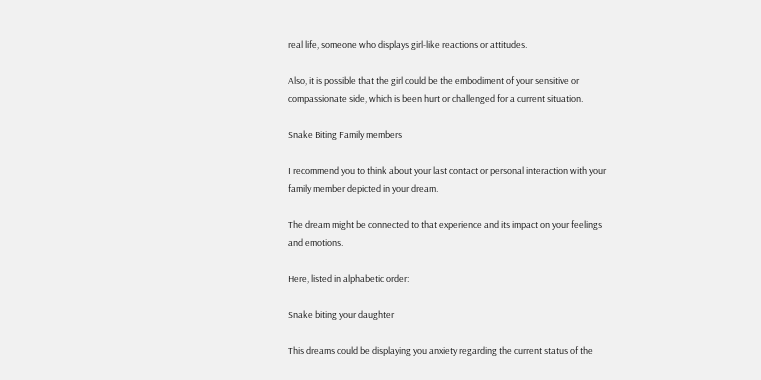real life, someone who displays girl-like reactions or attitudes.

Also, it is possible that the girl could be the embodiment of your sensitive or compassionate side, which is been hurt or challenged for a current situation.

Snake Biting Family members

I recommend you to think about your last contact or personal interaction with your family member depicted in your dream.

The dream might be connected to that experience and its impact on your feelings and emotions.

Here, listed in alphabetic order:

Snake biting your daughter

This dreams could be displaying you anxiety regarding the current status of the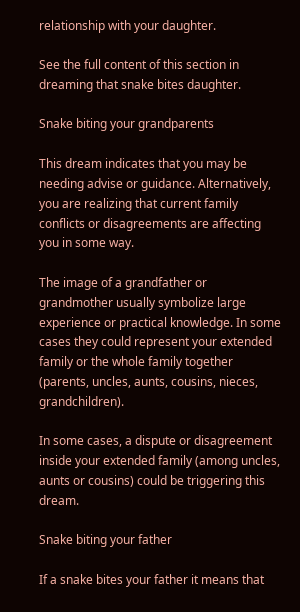relationship with your daughter.

See the full content of this section in dreaming that snake bites daughter.

Snake biting your grandparents

This dream indicates that you may be needing advise or guidance. Alternatively, you are realizing that current family conflicts or disagreements are affecting you in some way.

The image of a grandfather or grandmother usually symbolize large experience or practical knowledge. In some cases they could represent your extended family or the whole family together (parents, uncles, aunts, cousins, nieces, grandchildren).

In some cases, a dispute or disagreement inside your extended family (among uncles, aunts or cousins) could be triggering this dream.

Snake biting your father

If a snake bites your father it means that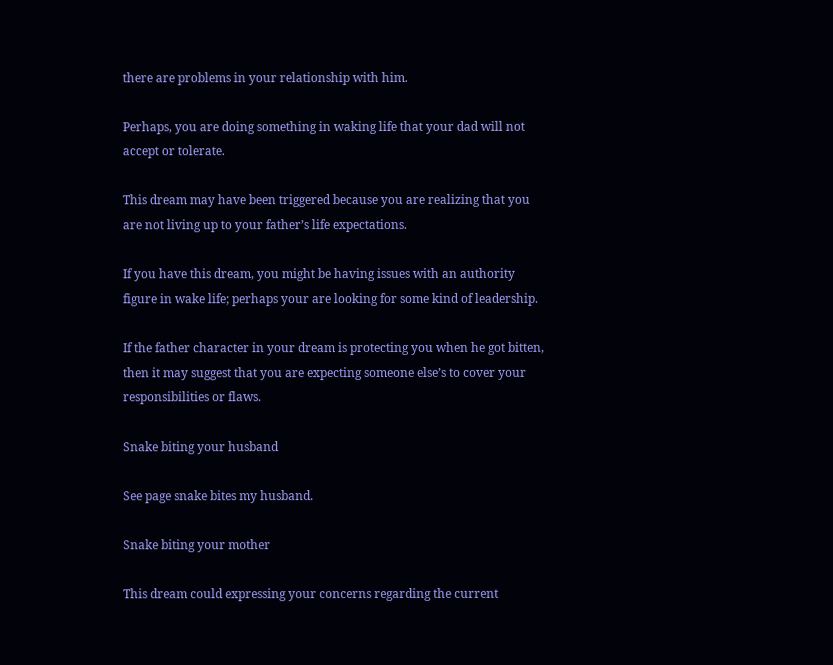there are problems in your relationship with him.

Perhaps, you are doing something in waking life that your dad will not accept or tolerate.

This dream may have been triggered because you are realizing that you are not living up to your father’s life expectations.

If you have this dream, you might be having issues with an authority figure in wake life; perhaps your are looking for some kind of leadership.

If the father character in your dream is protecting you when he got bitten, then it may suggest that you are expecting someone else’s to cover your responsibilities or flaws.

Snake biting your husband

See page snake bites my husband.

Snake biting your mother

This dream could expressing your concerns regarding the current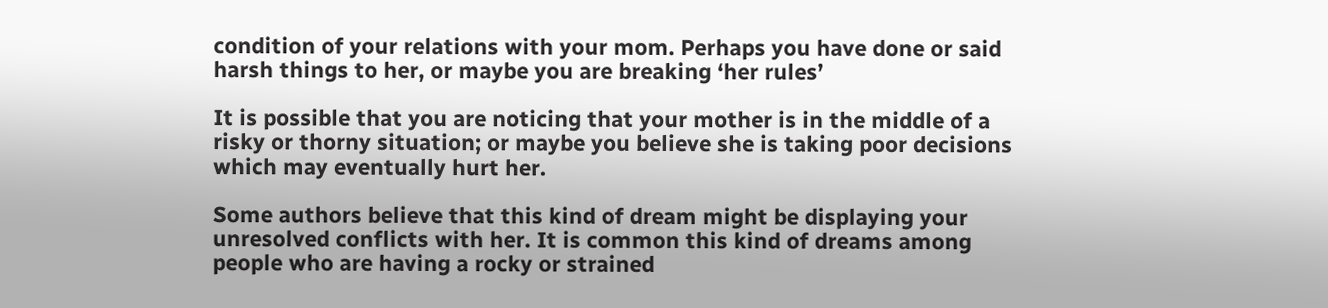condition of your relations with your mom. Perhaps you have done or said harsh things to her, or maybe you are breaking ‘her rules’

It is possible that you are noticing that your mother is in the middle of a risky or thorny situation; or maybe you believe she is taking poor decisions which may eventually hurt her.

Some authors believe that this kind of dream might be displaying your unresolved conflicts with her. It is common this kind of dreams among people who are having a rocky or strained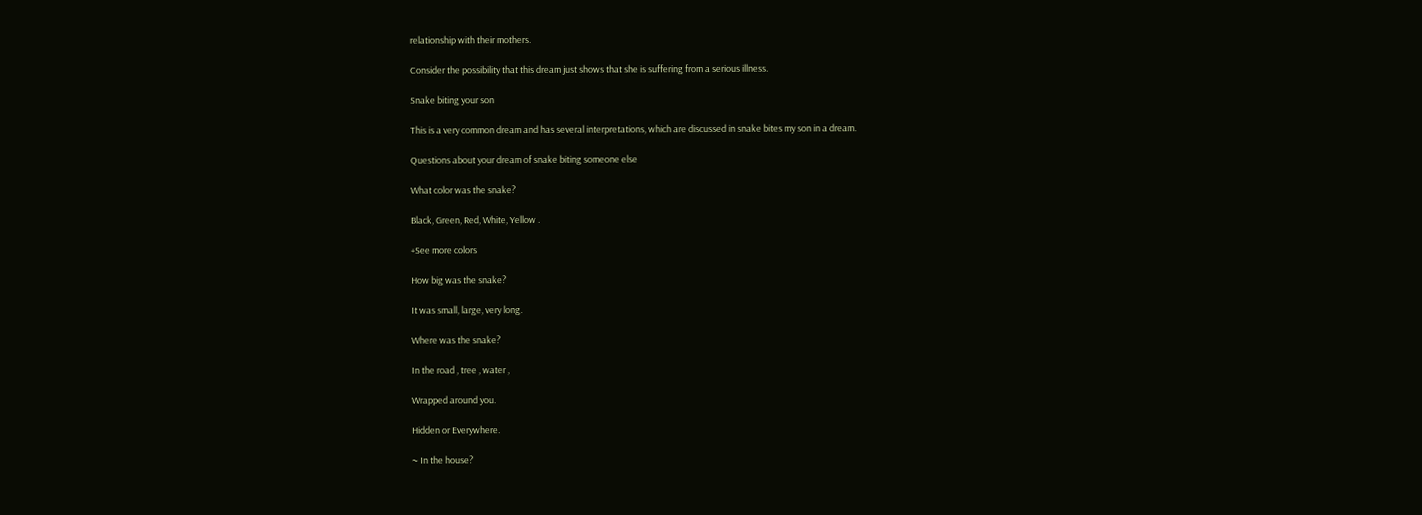relationship with their mothers.

Consider the possibility that this dream just shows that she is suffering from a serious illness.

Snake biting your son

This is a very common dream and has several interpretations, which are discussed in snake bites my son in a dream.

Questions about your dream of snake biting someone else

What color was the snake?

Black, Green, Red, White, Yellow .

+See more colors

How big was the snake?

It was small, large, very long.

Where was the snake?

In the road , tree , water ,

Wrapped around you.

Hidden or Everywhere.

~ In the house?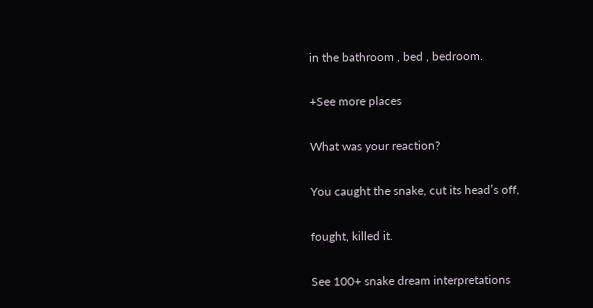in the bathroom , bed , bedroom.

+See more places

What was your reaction?

You caught the snake, cut its head’s off,

fought, killed it.

See 100+ snake dream interpretations